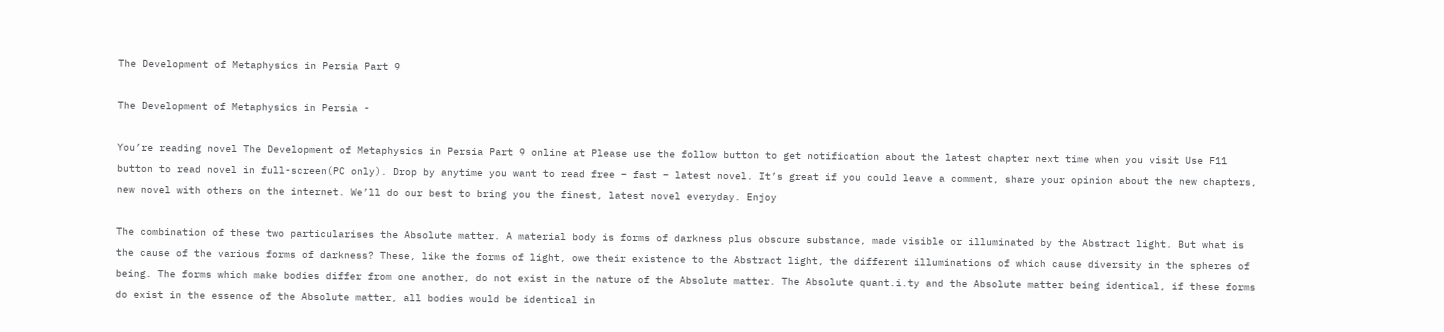The Development of Metaphysics in Persia Part 9

The Development of Metaphysics in Persia -

You’re reading novel The Development of Metaphysics in Persia Part 9 online at Please use the follow button to get notification about the latest chapter next time when you visit Use F11 button to read novel in full-screen(PC only). Drop by anytime you want to read free – fast – latest novel. It’s great if you could leave a comment, share your opinion about the new chapters, new novel with others on the internet. We’ll do our best to bring you the finest, latest novel everyday. Enjoy

The combination of these two particularises the Absolute matter. A material body is forms of darkness plus obscure substance, made visible or illuminated by the Abstract light. But what is the cause of the various forms of darkness? These, like the forms of light, owe their existence to the Abstract light, the different illuminations of which cause diversity in the spheres of being. The forms which make bodies differ from one another, do not exist in the nature of the Absolute matter. The Absolute quant.i.ty and the Absolute matter being identical, if these forms do exist in the essence of the Absolute matter, all bodies would be identical in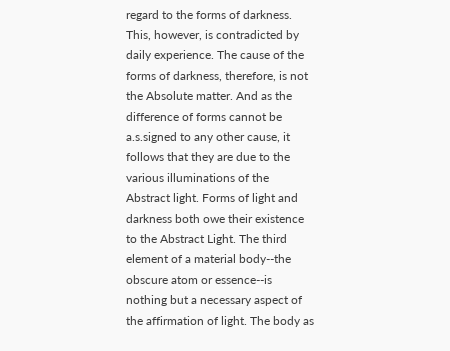regard to the forms of darkness. This, however, is contradicted by daily experience. The cause of the forms of darkness, therefore, is not the Absolute matter. And as the difference of forms cannot be a.s.signed to any other cause, it follows that they are due to the various illuminations of the Abstract light. Forms of light and darkness both owe their existence to the Abstract Light. The third element of a material body--the obscure atom or essence--is nothing but a necessary aspect of the affirmation of light. The body as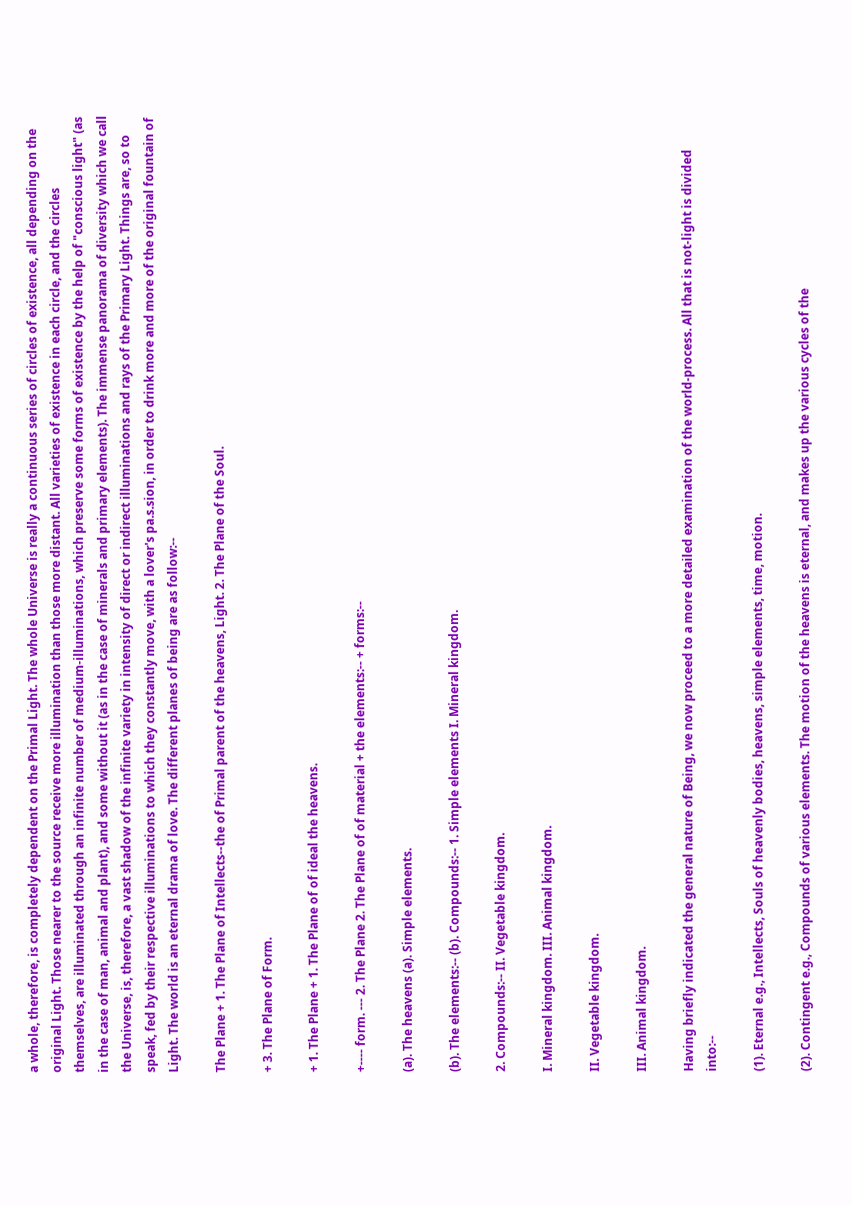a whole, therefore, is completely dependent on the Primal Light. The whole Universe is really a continuous series of circles of existence, all depending on the original Light. Those nearer to the source receive more illumination than those more distant. All varieties of existence in each circle, and the circles themselves, are illuminated through an infinite number of medium-illuminations, which preserve some forms of existence by the help of "conscious light" (as in the case of man, animal and plant), and some without it (as in the case of minerals and primary elements). The immense panorama of diversity which we call the Universe, is, therefore, a vast shadow of the infinite variety in intensity of direct or indirect illuminations and rays of the Primary Light. Things are, so to speak, fed by their respective illuminations to which they constantly move, with a lover's pa.s.sion, in order to drink more and more of the original fountain of Light. The world is an eternal drama of love. The different planes of being are as follow:--

The Plane + 1. The Plane of Intellects--the of Primal parent of the heavens, Light. 2. The Plane of the Soul.

+ 3. The Plane of Form.

+ 1. The Plane + 1. The Plane of of ideal the heavens.

+---- form. --- 2. The Plane 2. The Plane of of material + the elements:-- + forms:--

(a). The heavens (a). Simple elements.

(b). The elements:-- (b). Compounds:-- 1. Simple elements I. Mineral kingdom.

2. Compounds:-- II. Vegetable kingdom.

I. Mineral kingdom. III. Animal kingdom.

II. Vegetable kingdom.

III. Animal kingdom.

Having briefly indicated the general nature of Being, we now proceed to a more detailed examination of the world-process. All that is not-light is divided into:--

(1). Eternal e.g., Intellects, Souls of heavenly bodies, heavens, simple elements, time, motion.

(2). Contingent e.g., Compounds of various elements. The motion of the heavens is eternal, and makes up the various cycles of the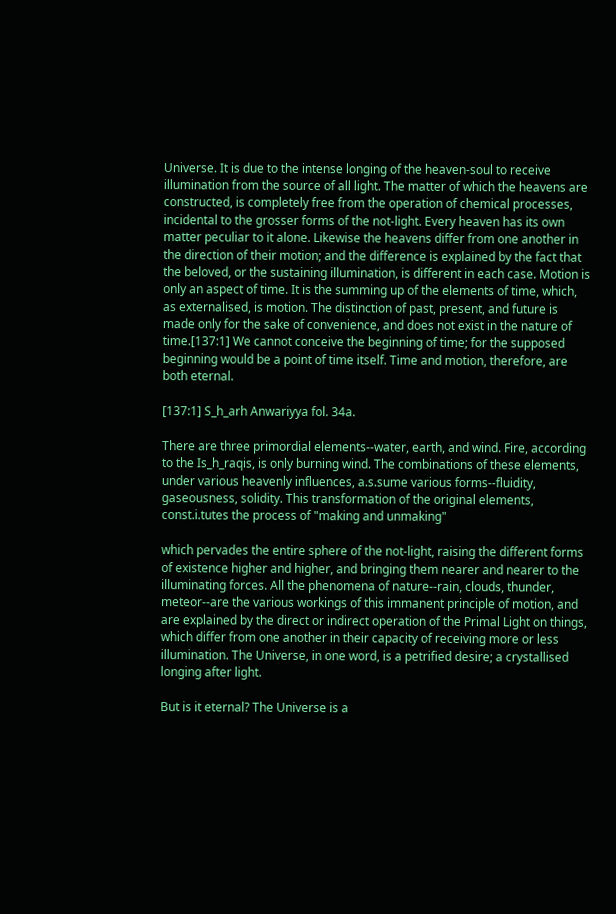Universe. It is due to the intense longing of the heaven-soul to receive illumination from the source of all light. The matter of which the heavens are constructed, is completely free from the operation of chemical processes, incidental to the grosser forms of the not-light. Every heaven has its own matter peculiar to it alone. Likewise the heavens differ from one another in the direction of their motion; and the difference is explained by the fact that the beloved, or the sustaining illumination, is different in each case. Motion is only an aspect of time. It is the summing up of the elements of time, which, as externalised, is motion. The distinction of past, present, and future is made only for the sake of convenience, and does not exist in the nature of time.[137:1] We cannot conceive the beginning of time; for the supposed beginning would be a point of time itself. Time and motion, therefore, are both eternal.

[137:1] S_h_arh Anwariyya fol. 34a.

There are three primordial elements--water, earth, and wind. Fire, according to the Is_h_raqis, is only burning wind. The combinations of these elements, under various heavenly influences, a.s.sume various forms--fluidity, gaseousness, solidity. This transformation of the original elements, const.i.tutes the process of "making and unmaking"

which pervades the entire sphere of the not-light, raising the different forms of existence higher and higher, and bringing them nearer and nearer to the illuminating forces. All the phenomena of nature--rain, clouds, thunder, meteor--are the various workings of this immanent principle of motion, and are explained by the direct or indirect operation of the Primal Light on things, which differ from one another in their capacity of receiving more or less illumination. The Universe, in one word, is a petrified desire; a crystallised longing after light.

But is it eternal? The Universe is a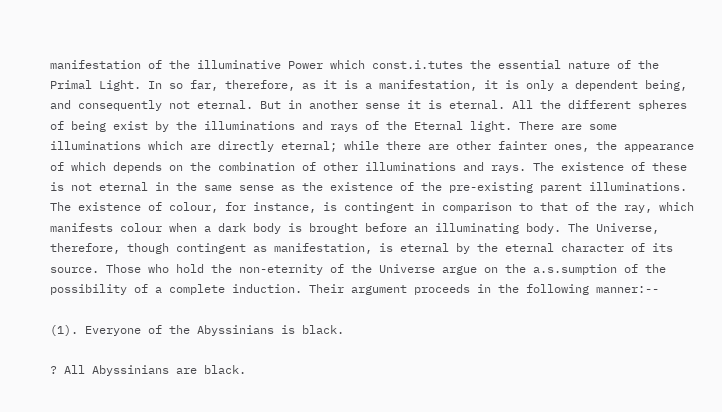manifestation of the illuminative Power which const.i.tutes the essential nature of the Primal Light. In so far, therefore, as it is a manifestation, it is only a dependent being, and consequently not eternal. But in another sense it is eternal. All the different spheres of being exist by the illuminations and rays of the Eternal light. There are some illuminations which are directly eternal; while there are other fainter ones, the appearance of which depends on the combination of other illuminations and rays. The existence of these is not eternal in the same sense as the existence of the pre-existing parent illuminations. The existence of colour, for instance, is contingent in comparison to that of the ray, which manifests colour when a dark body is brought before an illuminating body. The Universe, therefore, though contingent as manifestation, is eternal by the eternal character of its source. Those who hold the non-eternity of the Universe argue on the a.s.sumption of the possibility of a complete induction. Their argument proceeds in the following manner:--

(1). Everyone of the Abyssinians is black.

? All Abyssinians are black.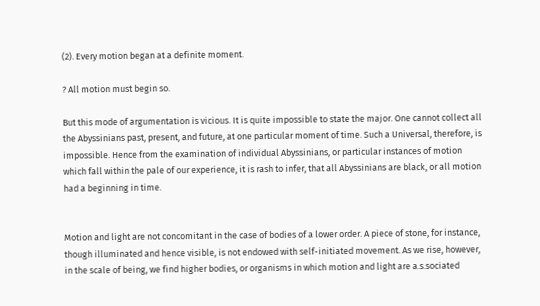(2). Every motion began at a definite moment.

? All motion must begin so.

But this mode of argumentation is vicious. It is quite impossible to state the major. One cannot collect all the Abyssinians past, present, and future, at one particular moment of time. Such a Universal, therefore, is impossible. Hence from the examination of individual Abyssinians, or particular instances of motion which fall within the pale of our experience, it is rash to infer, that all Abyssinians are black, or all motion had a beginning in time.


Motion and light are not concomitant in the case of bodies of a lower order. A piece of stone, for instance, though illuminated and hence visible, is not endowed with self-initiated movement. As we rise, however, in the scale of being, we find higher bodies, or organisms in which motion and light are a.s.sociated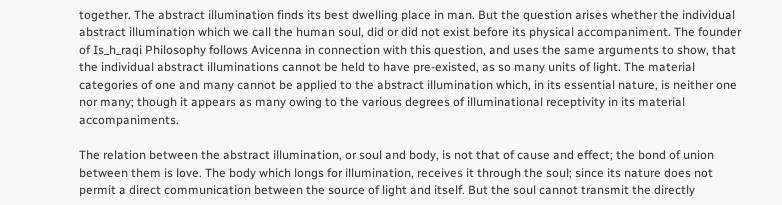together. The abstract illumination finds its best dwelling place in man. But the question arises whether the individual abstract illumination which we call the human soul, did or did not exist before its physical accompaniment. The founder of Is_h_raqi Philosophy follows Avicenna in connection with this question, and uses the same arguments to show, that the individual abstract illuminations cannot be held to have pre-existed, as so many units of light. The material categories of one and many cannot be applied to the abstract illumination which, in its essential nature, is neither one nor many; though it appears as many owing to the various degrees of illuminational receptivity in its material accompaniments.

The relation between the abstract illumination, or soul and body, is not that of cause and effect; the bond of union between them is love. The body which longs for illumination, receives it through the soul; since its nature does not permit a direct communication between the source of light and itself. But the soul cannot transmit the directly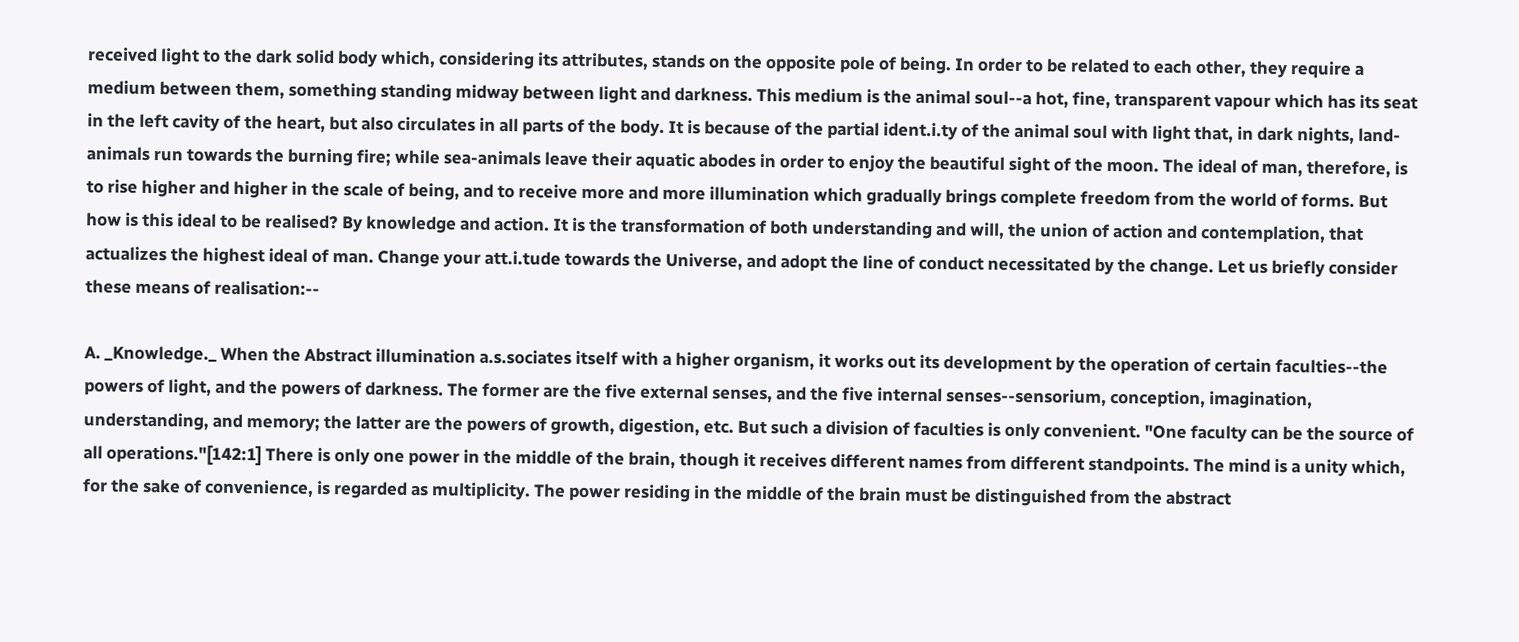received light to the dark solid body which, considering its attributes, stands on the opposite pole of being. In order to be related to each other, they require a medium between them, something standing midway between light and darkness. This medium is the animal soul--a hot, fine, transparent vapour which has its seat in the left cavity of the heart, but also circulates in all parts of the body. It is because of the partial ident.i.ty of the animal soul with light that, in dark nights, land-animals run towards the burning fire; while sea-animals leave their aquatic abodes in order to enjoy the beautiful sight of the moon. The ideal of man, therefore, is to rise higher and higher in the scale of being, and to receive more and more illumination which gradually brings complete freedom from the world of forms. But how is this ideal to be realised? By knowledge and action. It is the transformation of both understanding and will, the union of action and contemplation, that actualizes the highest ideal of man. Change your att.i.tude towards the Universe, and adopt the line of conduct necessitated by the change. Let us briefly consider these means of realisation:--

A. _Knowledge._ When the Abstract illumination a.s.sociates itself with a higher organism, it works out its development by the operation of certain faculties--the powers of light, and the powers of darkness. The former are the five external senses, and the five internal senses--sensorium, conception, imagination, understanding, and memory; the latter are the powers of growth, digestion, etc. But such a division of faculties is only convenient. "One faculty can be the source of all operations."[142:1] There is only one power in the middle of the brain, though it receives different names from different standpoints. The mind is a unity which, for the sake of convenience, is regarded as multiplicity. The power residing in the middle of the brain must be distinguished from the abstract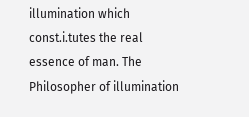illumination which const.i.tutes the real essence of man. The Philosopher of illumination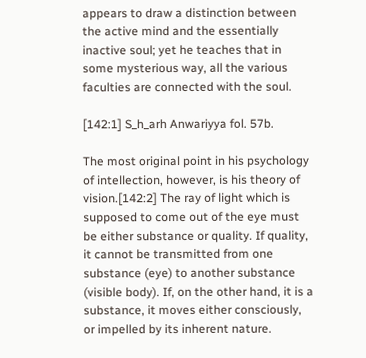appears to draw a distinction between the active mind and the essentially inactive soul; yet he teaches that in some mysterious way, all the various faculties are connected with the soul.

[142:1] S_h_arh Anwariyya fol. 57b.

The most original point in his psychology of intellection, however, is his theory of vision.[142:2] The ray of light which is supposed to come out of the eye must be either substance or quality. If quality, it cannot be transmitted from one substance (eye) to another substance (visible body). If, on the other hand, it is a substance, it moves either consciously, or impelled by its inherent nature.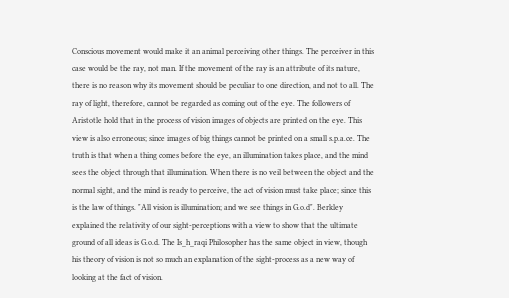Conscious movement would make it an animal perceiving other things. The perceiver in this case would be the ray, not man. If the movement of the ray is an attribute of its nature, there is no reason why its movement should be peculiar to one direction, and not to all. The ray of light, therefore, cannot be regarded as coming out of the eye. The followers of Aristotle hold that in the process of vision images of objects are printed on the eye. This view is also erroneous; since images of big things cannot be printed on a small s.p.a.ce. The truth is that when a thing comes before the eye, an illumination takes place, and the mind sees the object through that illumination. When there is no veil between the object and the normal sight, and the mind is ready to perceive, the act of vision must take place; since this is the law of things. "All vision is illumination; and we see things in G.o.d". Berkley explained the relativity of our sight-perceptions with a view to show that the ultimate ground of all ideas is G.o.d. The Is_h_raqi Philosopher has the same object in view, though his theory of vision is not so much an explanation of the sight-process as a new way of looking at the fact of vision.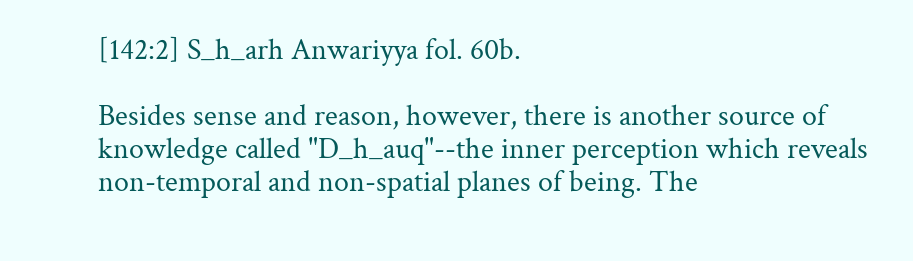[142:2] S_h_arh Anwariyya fol. 60b.

Besides sense and reason, however, there is another source of knowledge called "D_h_auq"--the inner perception which reveals non-temporal and non-spatial planes of being. The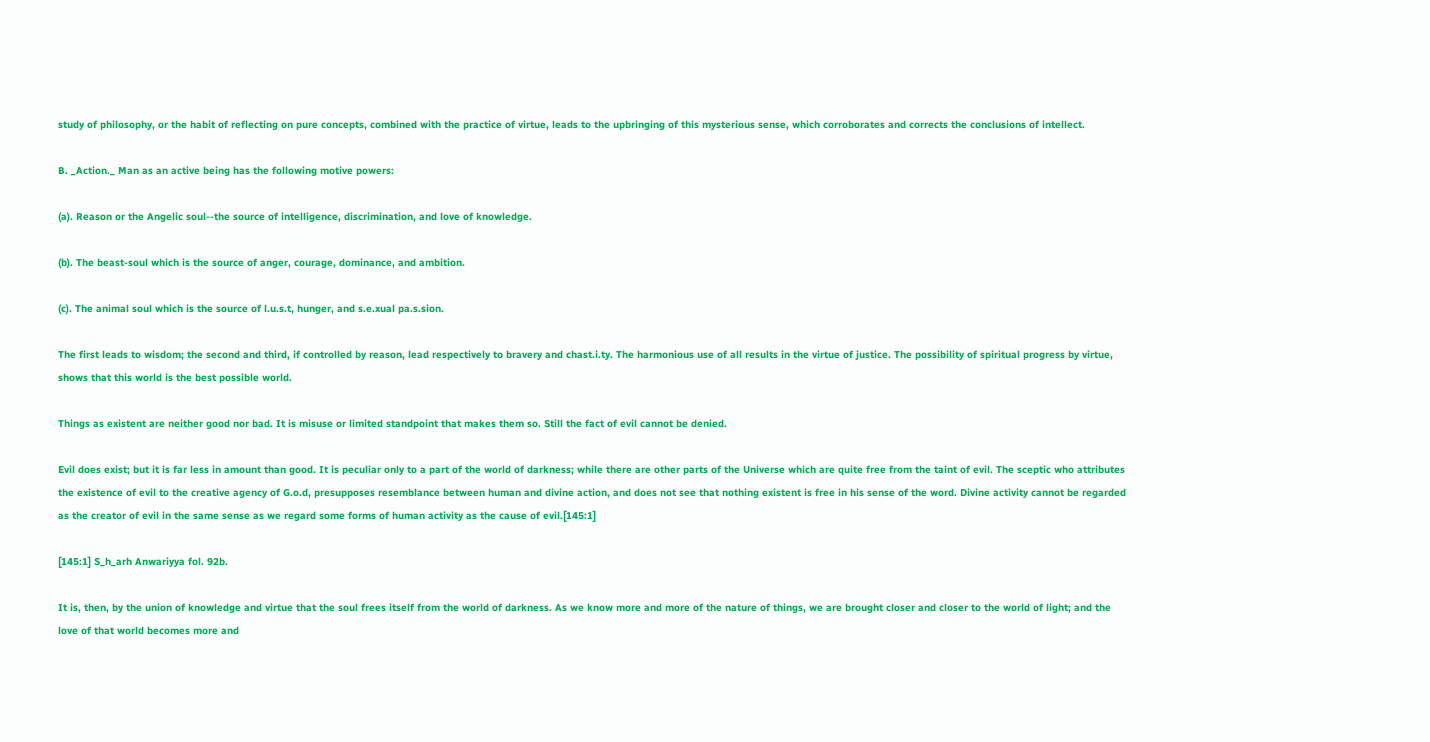study of philosophy, or the habit of reflecting on pure concepts, combined with the practice of virtue, leads to the upbringing of this mysterious sense, which corroborates and corrects the conclusions of intellect.

B. _Action._ Man as an active being has the following motive powers:

(a). Reason or the Angelic soul--the source of intelligence, discrimination, and love of knowledge.

(b). The beast-soul which is the source of anger, courage, dominance, and ambition.

(c). The animal soul which is the source of l.u.s.t, hunger, and s.e.xual pa.s.sion.

The first leads to wisdom; the second and third, if controlled by reason, lead respectively to bravery and chast.i.ty. The harmonious use of all results in the virtue of justice. The possibility of spiritual progress by virtue, shows that this world is the best possible world.

Things as existent are neither good nor bad. It is misuse or limited standpoint that makes them so. Still the fact of evil cannot be denied.

Evil does exist; but it is far less in amount than good. It is peculiar only to a part of the world of darkness; while there are other parts of the Universe which are quite free from the taint of evil. The sceptic who attributes the existence of evil to the creative agency of G.o.d, presupposes resemblance between human and divine action, and does not see that nothing existent is free in his sense of the word. Divine activity cannot be regarded as the creator of evil in the same sense as we regard some forms of human activity as the cause of evil.[145:1]

[145:1] S_h_arh Anwariyya fol. 92b.

It is, then, by the union of knowledge and virtue that the soul frees itself from the world of darkness. As we know more and more of the nature of things, we are brought closer and closer to the world of light; and the love of that world becomes more and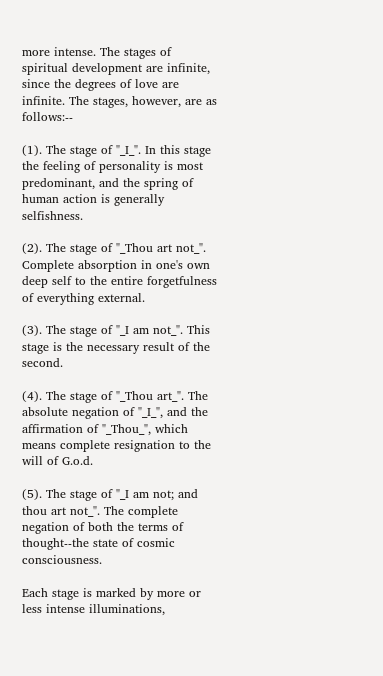more intense. The stages of spiritual development are infinite, since the degrees of love are infinite. The stages, however, are as follows:--

(1). The stage of "_I_". In this stage the feeling of personality is most predominant, and the spring of human action is generally selfishness.

(2). The stage of "_Thou art not_". Complete absorption in one's own deep self to the entire forgetfulness of everything external.

(3). The stage of "_I am not_". This stage is the necessary result of the second.

(4). The stage of "_Thou art_". The absolute negation of "_I_", and the affirmation of "_Thou_", which means complete resignation to the will of G.o.d.

(5). The stage of "_I am not; and thou art not_". The complete negation of both the terms of thought--the state of cosmic consciousness.

Each stage is marked by more or less intense illuminations,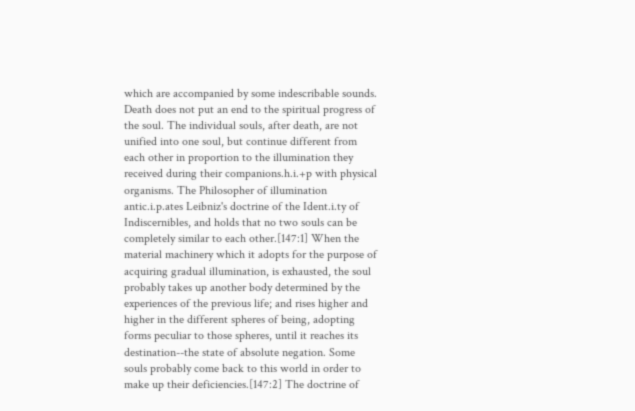which are accompanied by some indescribable sounds. Death does not put an end to the spiritual progress of the soul. The individual souls, after death, are not unified into one soul, but continue different from each other in proportion to the illumination they received during their companions.h.i.+p with physical organisms. The Philosopher of illumination antic.i.p.ates Leibniz's doctrine of the Ident.i.ty of Indiscernibles, and holds that no two souls can be completely similar to each other.[147:1] When the material machinery which it adopts for the purpose of acquiring gradual illumination, is exhausted, the soul probably takes up another body determined by the experiences of the previous life; and rises higher and higher in the different spheres of being, adopting forms peculiar to those spheres, until it reaches its destination--the state of absolute negation. Some souls probably come back to this world in order to make up their deficiencies.[147:2] The doctrine of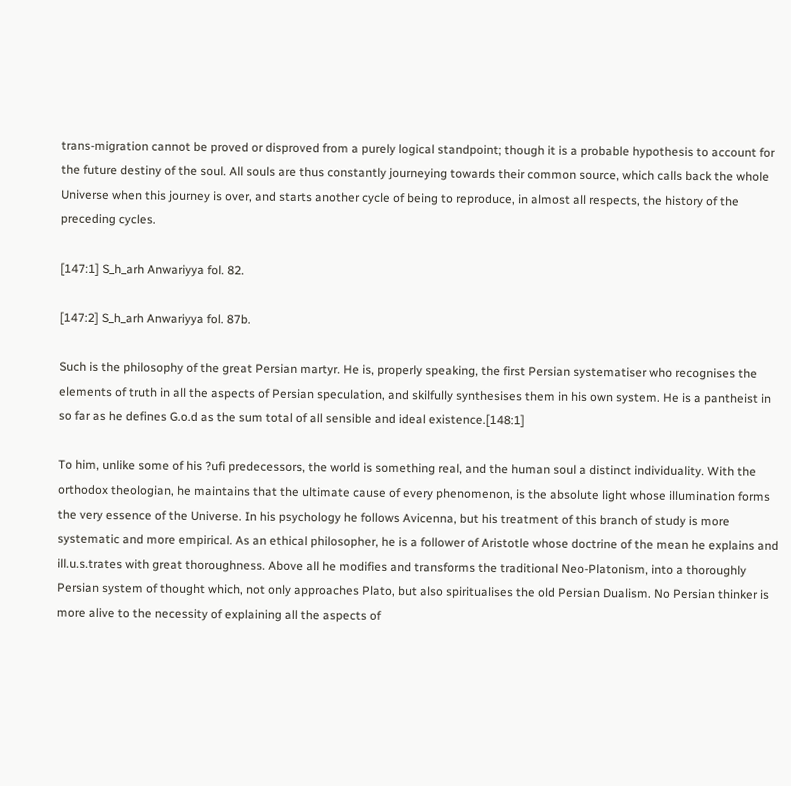trans-migration cannot be proved or disproved from a purely logical standpoint; though it is a probable hypothesis to account for the future destiny of the soul. All souls are thus constantly journeying towards their common source, which calls back the whole Universe when this journey is over, and starts another cycle of being to reproduce, in almost all respects, the history of the preceding cycles.

[147:1] S_h_arh Anwariyya fol. 82.

[147:2] S_h_arh Anwariyya fol. 87b.

Such is the philosophy of the great Persian martyr. He is, properly speaking, the first Persian systematiser who recognises the elements of truth in all the aspects of Persian speculation, and skilfully synthesises them in his own system. He is a pantheist in so far as he defines G.o.d as the sum total of all sensible and ideal existence.[148:1]

To him, unlike some of his ?ufi predecessors, the world is something real, and the human soul a distinct individuality. With the orthodox theologian, he maintains that the ultimate cause of every phenomenon, is the absolute light whose illumination forms the very essence of the Universe. In his psychology he follows Avicenna, but his treatment of this branch of study is more systematic and more empirical. As an ethical philosopher, he is a follower of Aristotle whose doctrine of the mean he explains and ill.u.s.trates with great thoroughness. Above all he modifies and transforms the traditional Neo-Platonism, into a thoroughly Persian system of thought which, not only approaches Plato, but also spiritualises the old Persian Dualism. No Persian thinker is more alive to the necessity of explaining all the aspects of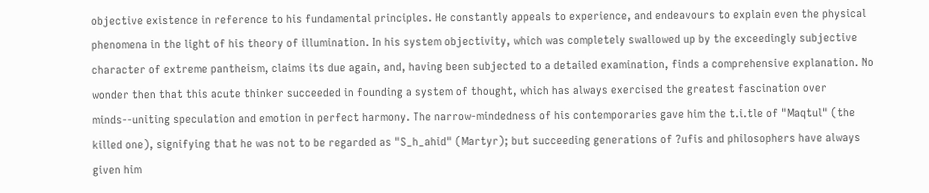objective existence in reference to his fundamental principles. He constantly appeals to experience, and endeavours to explain even the physical phenomena in the light of his theory of illumination. In his system objectivity, which was completely swallowed up by the exceedingly subjective character of extreme pantheism, claims its due again, and, having been subjected to a detailed examination, finds a comprehensive explanation. No wonder then that this acute thinker succeeded in founding a system of thought, which has always exercised the greatest fascination over minds--uniting speculation and emotion in perfect harmony. The narrow-mindedness of his contemporaries gave him the t.i.tle of "Maqtul" (the killed one), signifying that he was not to be regarded as "S_h_ahid" (Martyr); but succeeding generations of ?ufis and philosophers have always given him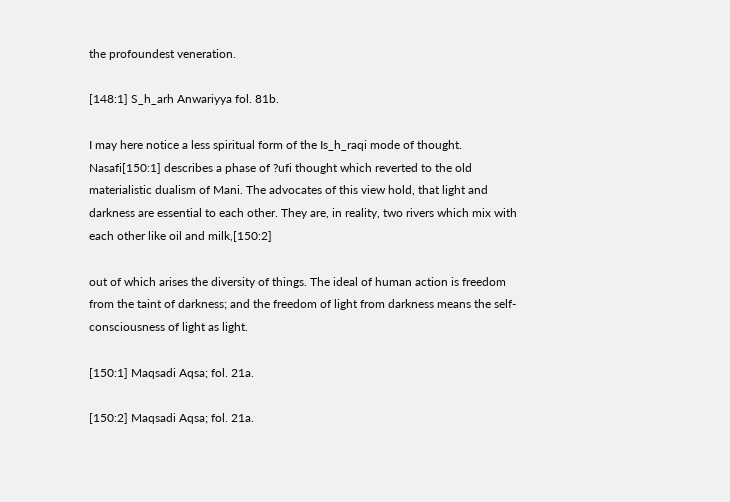the profoundest veneration.

[148:1] S_h_arh Anwariyya fol. 81b.

I may here notice a less spiritual form of the Is_h_raqi mode of thought. Nasafi[150:1] describes a phase of ?ufi thought which reverted to the old materialistic dualism of Mani. The advocates of this view hold, that light and darkness are essential to each other. They are, in reality, two rivers which mix with each other like oil and milk,[150:2]

out of which arises the diversity of things. The ideal of human action is freedom from the taint of darkness; and the freedom of light from darkness means the self-consciousness of light as light.

[150:1] Maqsadi Aqsa; fol. 21a.

[150:2] Maqsadi Aqsa; fol. 21a.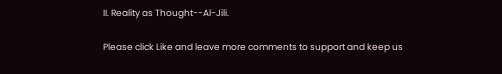II. Reality as Thought--Al-Jili.

Please click Like and leave more comments to support and keep us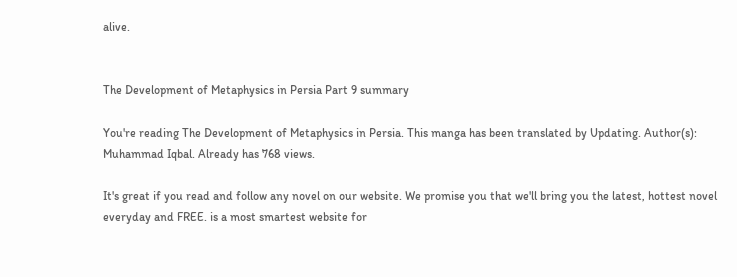alive.


The Development of Metaphysics in Persia Part 9 summary

You're reading The Development of Metaphysics in Persia. This manga has been translated by Updating. Author(s): Muhammad Iqbal. Already has 768 views.

It's great if you read and follow any novel on our website. We promise you that we'll bring you the latest, hottest novel everyday and FREE. is a most smartest website for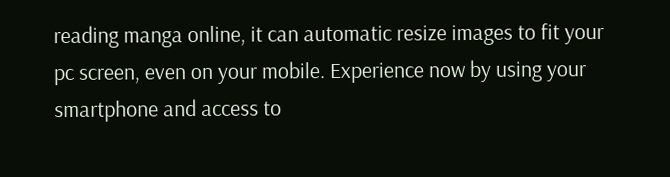reading manga online, it can automatic resize images to fit your pc screen, even on your mobile. Experience now by using your smartphone and access to